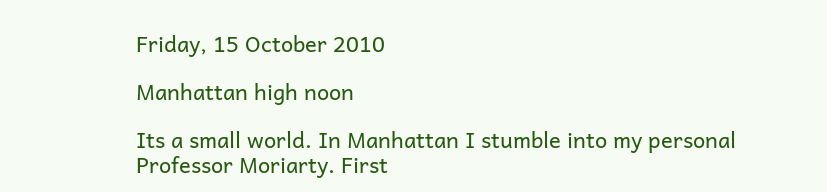Friday, 15 October 2010

Manhattan high noon

Its a small world. In Manhattan I stumble into my personal Professor Moriarty. First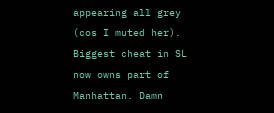appearing all grey (cos I muted her). Biggest cheat in SL now owns part of Manhattan. Damn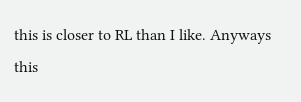this is closer to RL than I like. Anyways this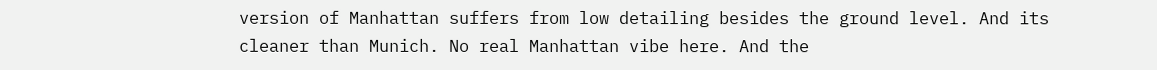version of Manhattan suffers from low detailing besides the ground level. And its cleaner than Munich. No real Manhattan vibe here. And the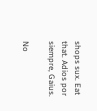shops sux. Eat that. Adios por siempre, Gaius.

No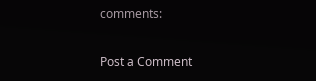comments:

Post a Comment